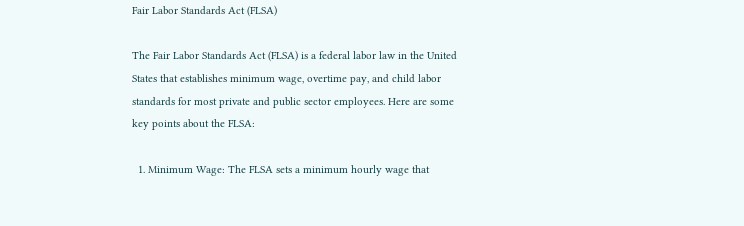Fair Labor Standards Act (FLSA)

The Fair Labor Standards Act (FLSA) is a federal labor law in the United States that establishes minimum wage, overtime pay, and child labor standards for most private and public sector employees. Here are some key points about the FLSA:

  1. Minimum Wage: The FLSA sets a minimum hourly wage that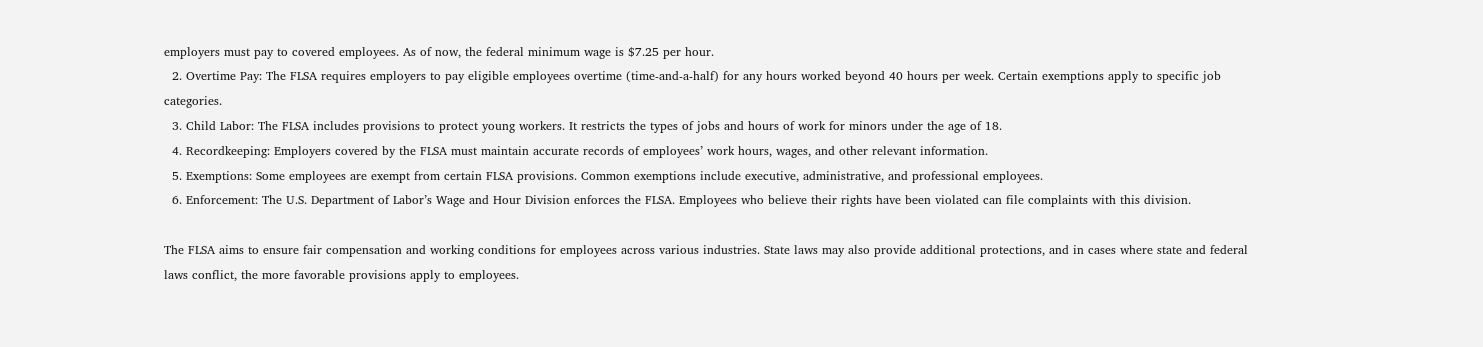employers must pay to covered employees. As of now, the federal minimum wage is $7.25 per hour.
  2. Overtime Pay: The FLSA requires employers to pay eligible employees overtime (time-and-a-half) for any hours worked beyond 40 hours per week. Certain exemptions apply to specific job categories.
  3. Child Labor: The FLSA includes provisions to protect young workers. It restricts the types of jobs and hours of work for minors under the age of 18.
  4. Recordkeeping: Employers covered by the FLSA must maintain accurate records of employees’ work hours, wages, and other relevant information.
  5. Exemptions: Some employees are exempt from certain FLSA provisions. Common exemptions include executive, administrative, and professional employees.
  6. Enforcement: The U.S. Department of Labor’s Wage and Hour Division enforces the FLSA. Employees who believe their rights have been violated can file complaints with this division.

The FLSA aims to ensure fair compensation and working conditions for employees across various industries. State laws may also provide additional protections, and in cases where state and federal laws conflict, the more favorable provisions apply to employees.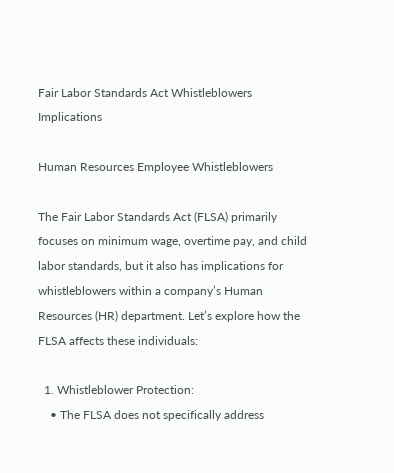Fair Labor Standards Act Whistleblowers Implications

Human Resources Employee Whistleblowers

The Fair Labor Standards Act (FLSA) primarily focuses on minimum wage, overtime pay, and child labor standards, but it also has implications for whistleblowers within a company’s Human Resources (HR) department. Let’s explore how the FLSA affects these individuals:

  1. Whistleblower Protection:
    • The FLSA does not specifically address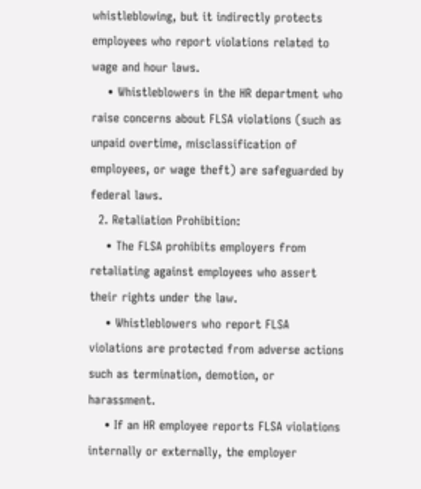whistleblowing, but it indirectly protects employees who report violations related to wage and hour laws.
    • Whistleblowers in the HR department who raise concerns about FLSA violations (such as unpaid overtime, misclassification of employees, or wage theft) are safeguarded by federal laws.
  2. Retaliation Prohibition:
    • The FLSA prohibits employers from retaliating against employees who assert their rights under the law.
    • Whistleblowers who report FLSA violations are protected from adverse actions such as termination, demotion, or harassment.
    • If an HR employee reports FLSA violations internally or externally, the employer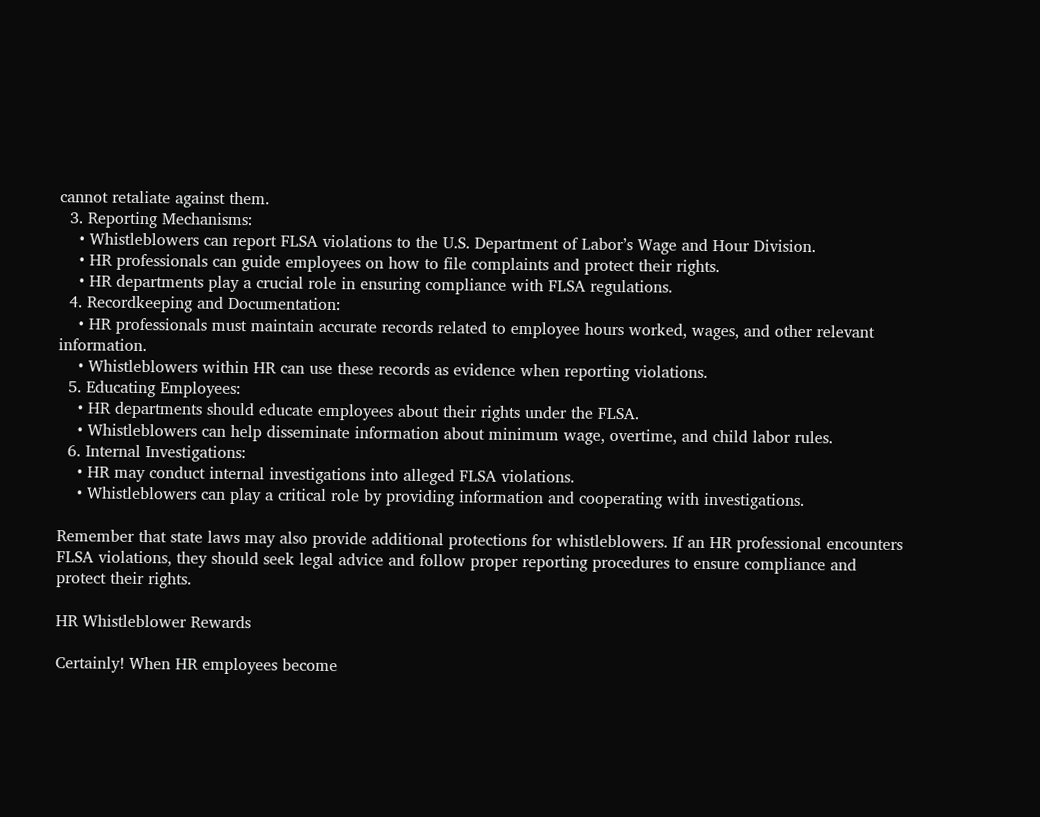cannot retaliate against them.
  3. Reporting Mechanisms:
    • Whistleblowers can report FLSA violations to the U.S. Department of Labor’s Wage and Hour Division.
    • HR professionals can guide employees on how to file complaints and protect their rights.
    • HR departments play a crucial role in ensuring compliance with FLSA regulations.
  4. Recordkeeping and Documentation:
    • HR professionals must maintain accurate records related to employee hours worked, wages, and other relevant information.
    • Whistleblowers within HR can use these records as evidence when reporting violations.
  5. Educating Employees:
    • HR departments should educate employees about their rights under the FLSA.
    • Whistleblowers can help disseminate information about minimum wage, overtime, and child labor rules.
  6. Internal Investigations:
    • HR may conduct internal investigations into alleged FLSA violations.
    • Whistleblowers can play a critical role by providing information and cooperating with investigations.

Remember that state laws may also provide additional protections for whistleblowers. If an HR professional encounters FLSA violations, they should seek legal advice and follow proper reporting procedures to ensure compliance and protect their rights.

HR Whistleblower Rewards

Certainly! When HR employees become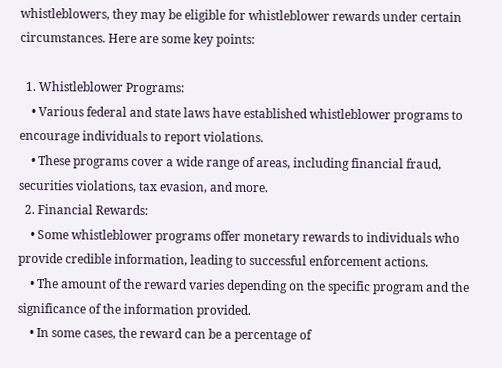whistleblowers, they may be eligible for whistleblower rewards under certain circumstances. Here are some key points:

  1. Whistleblower Programs:
    • Various federal and state laws have established whistleblower programs to encourage individuals to report violations.
    • These programs cover a wide range of areas, including financial fraud, securities violations, tax evasion, and more.
  2. Financial Rewards:
    • Some whistleblower programs offer monetary rewards to individuals who provide credible information, leading to successful enforcement actions.
    • The amount of the reward varies depending on the specific program and the significance of the information provided.
    • In some cases, the reward can be a percentage of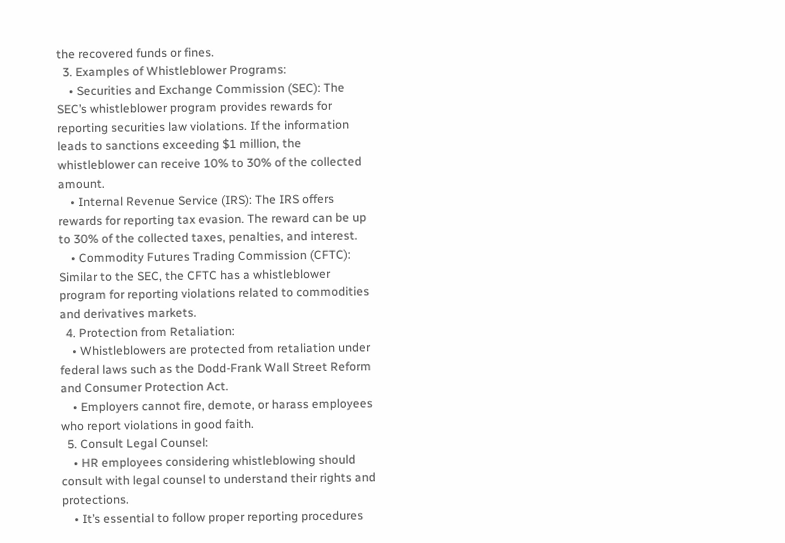the recovered funds or fines.
  3. Examples of Whistleblower Programs:
    • Securities and Exchange Commission (SEC): The SEC’s whistleblower program provides rewards for reporting securities law violations. If the information leads to sanctions exceeding $1 million, the whistleblower can receive 10% to 30% of the collected amount.
    • Internal Revenue Service (IRS): The IRS offers rewards for reporting tax evasion. The reward can be up to 30% of the collected taxes, penalties, and interest.
    • Commodity Futures Trading Commission (CFTC): Similar to the SEC, the CFTC has a whistleblower program for reporting violations related to commodities and derivatives markets.
  4. Protection from Retaliation:
    • Whistleblowers are protected from retaliation under federal laws such as the Dodd-Frank Wall Street Reform and Consumer Protection Act.
    • Employers cannot fire, demote, or harass employees who report violations in good faith.
  5. Consult Legal Counsel:
    • HR employees considering whistleblowing should consult with legal counsel to understand their rights and protections.
    • It’s essential to follow proper reporting procedures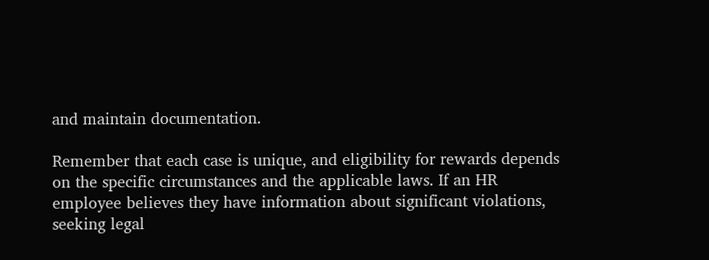and maintain documentation.

Remember that each case is unique, and eligibility for rewards depends on the specific circumstances and the applicable laws. If an HR employee believes they have information about significant violations, seeking legal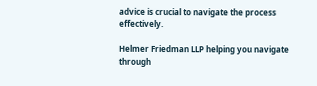advice is crucial to navigate the process effectively.

Helmer Friedman LLP helping you navigate through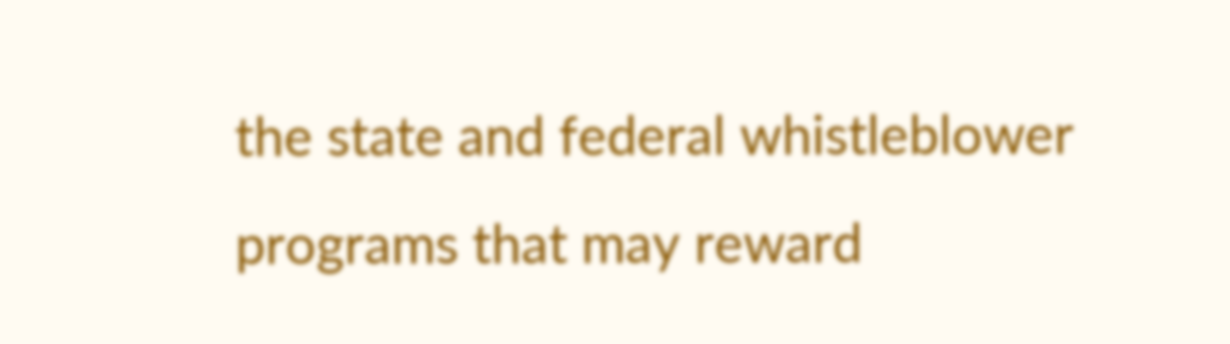the state and federal whistleblower programs that may reward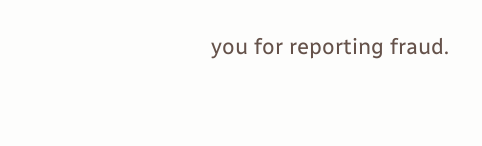you for reporting fraud.